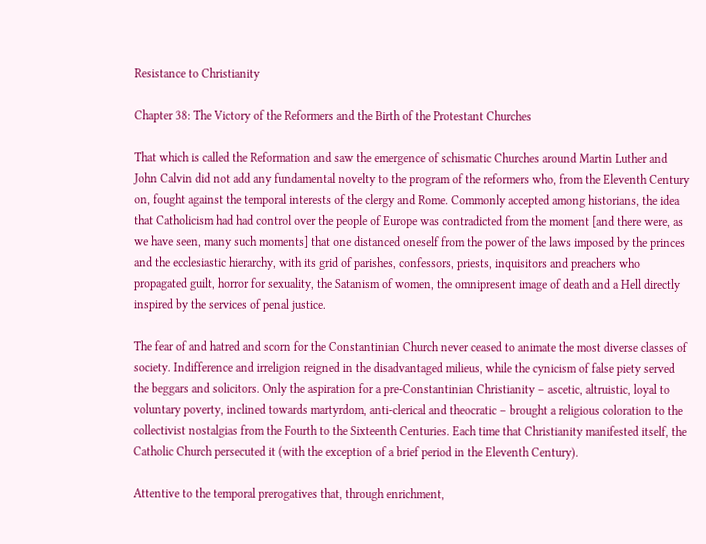Resistance to Christianity

Chapter 38: The Victory of the Reformers and the Birth of the Protestant Churches

That which is called the Reformation and saw the emergence of schismatic Churches around Martin Luther and John Calvin did not add any fundamental novelty to the program of the reformers who, from the Eleventh Century on, fought against the temporal interests of the clergy and Rome. Commonly accepted among historians, the idea that Catholicism had had control over the people of Europe was contradicted from the moment [and there were, as we have seen, many such moments] that one distanced oneself from the power of the laws imposed by the princes and the ecclesiastic hierarchy, with its grid of parishes, confessors, priests, inquisitors and preachers who propagated guilt, horror for sexuality, the Satanism of women, the omnipresent image of death and a Hell directly inspired by the services of penal justice.

The fear of and hatred and scorn for the Constantinian Church never ceased to animate the most diverse classes of society. Indifference and irreligion reigned in the disadvantaged milieus, while the cynicism of false piety served the beggars and solicitors. Only the aspiration for a pre-Constantinian Christianity – ascetic, altruistic, loyal to voluntary poverty, inclined towards martyrdom, anti-clerical and theocratic – brought a religious coloration to the collectivist nostalgias from the Fourth to the Sixteenth Centuries. Each time that Christianity manifested itself, the Catholic Church persecuted it (with the exception of a brief period in the Eleventh Century).

Attentive to the temporal prerogatives that, through enrichment,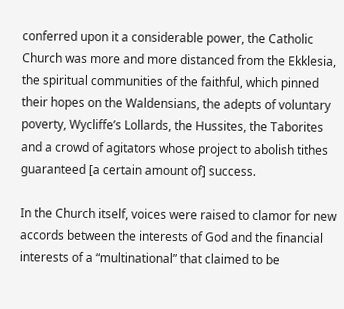conferred upon it a considerable power, the Catholic Church was more and more distanced from the Ekklesia, the spiritual communities of the faithful, which pinned their hopes on the Waldensians, the adepts of voluntary poverty, Wycliffe’s Lollards, the Hussites, the Taborites and a crowd of agitators whose project to abolish tithes guaranteed [a certain amount of] success.

In the Church itself, voices were raised to clamor for new accords between the interests of God and the financial interests of a “multinational” that claimed to be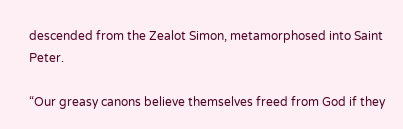descended from the Zealot Simon, metamorphosed into Saint Peter.

“Our greasy canons believe themselves freed from God if they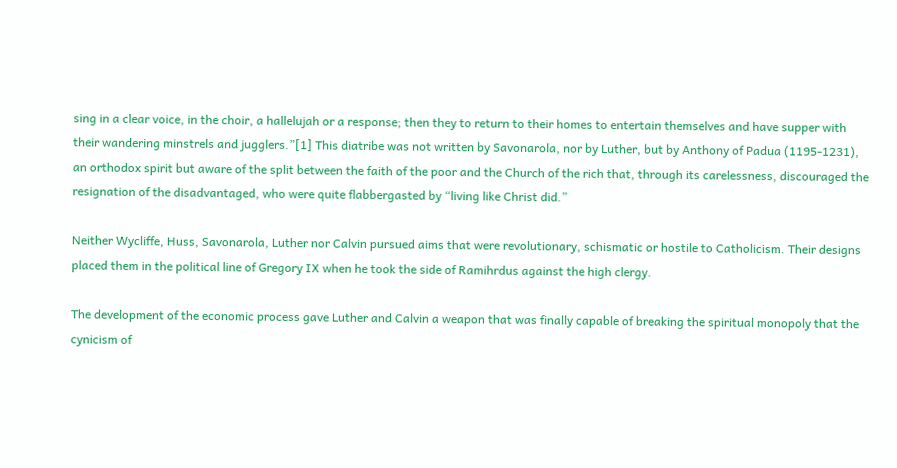sing in a clear voice, in the choir, a hallelujah or a response; then they to return to their homes to entertain themselves and have supper with their wandering minstrels and jugglers.”[1] This diatribe was not written by Savonarola, nor by Luther, but by Anthony of Padua (1195-1231), an orthodox spirit but aware of the split between the faith of the poor and the Church of the rich that, through its carelessness, discouraged the resignation of the disadvantaged, who were quite flabbergasted by “living like Christ did.”

Neither Wycliffe, Huss, Savonarola, Luther nor Calvin pursued aims that were revolutionary, schismatic or hostile to Catholicism. Their designs placed them in the political line of Gregory IX when he took the side of Ramihrdus against the high clergy.

The development of the economic process gave Luther and Calvin a weapon that was finally capable of breaking the spiritual monopoly that the cynicism of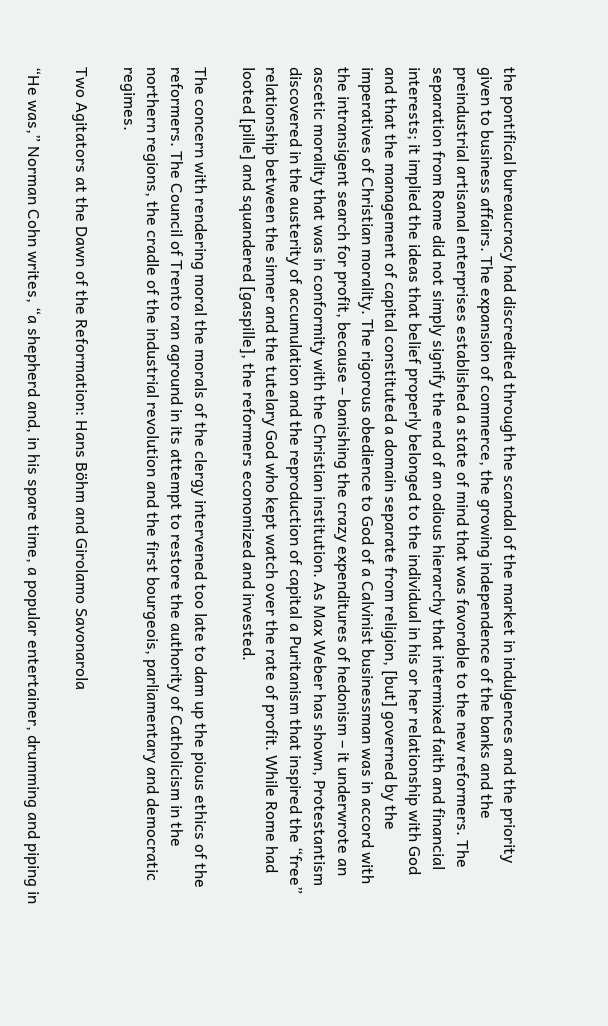the pontifical bureaucracy had discredited through the scandal of the market in indulgences and the priority given to business affairs. The expansion of commerce, the growing independence of the banks and the preindustrial artisanal enterprises established a state of mind that was favorable to the new reformers. The separation from Rome did not simply signify the end of an odious hierarchy that intermixed faith and financial interests; it implied the ideas that belief properly belonged to the individual in his or her relationship with God and that the management of capital constituted a domain separate from religion, [but] governed by the imperatives of Christian morality. The rigorous obedience to God of a Calvinist businessman was in accord with the intransigent search for profit, because – banishing the crazy expenditures of hedonism – it underwrote an ascetic morality that was in conformity with the Christian institution. As Max Weber has shown, Protestantism discovered in the austerity of accumulation and the reproduction of capital a Puritanism that inspired the “free” relationship between the sinner and the tutelary God who kept watch over the rate of profit. While Rome had looted [pille] and squandered [gaspille], the reformers economized and invested.

The concern with rendering moral the morals of the clergy intervened too late to dam up the pious ethics of the reformers. The Council of Trento ran aground in its attempt to restore the authority of Catholicism in the northern regions, the cradle of the industrial revolution and the first bourgeois, parliamentary and democratic regimes.

Two Agitators at the Dawn of the Reformation: Hans Böhm and Girolamo Savonarola

“He was,” Norman Cohn writes, “a shepherd and, in his spare time, a popular entertainer, drumming and piping in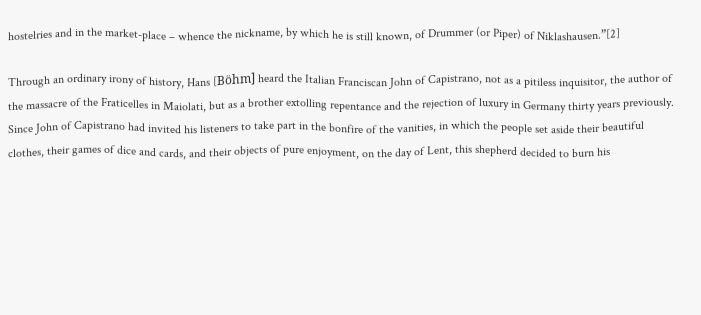hostelries and in the market-place – whence the nickname, by which he is still known, of Drummer (or Piper) of Niklashausen.”[2]

Through an ordinary irony of history, Hans [Böhm] heard the Italian Franciscan John of Capistrano, not as a pitiless inquisitor, the author of the massacre of the Fraticelles in Maiolati, but as a brother extolling repentance and the rejection of luxury in Germany thirty years previously. Since John of Capistrano had invited his listeners to take part in the bonfire of the vanities, in which the people set aside their beautiful clothes, their games of dice and cards, and their objects of pure enjoyment, on the day of Lent, this shepherd decided to burn his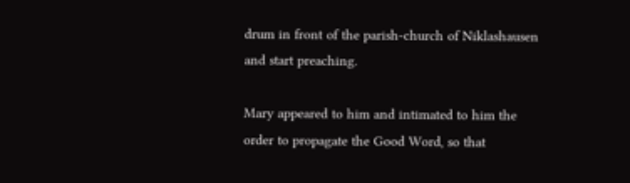drum in front of the parish-church of Niklashausen and start preaching.

Mary appeared to him and intimated to him the order to propagate the Good Word, so that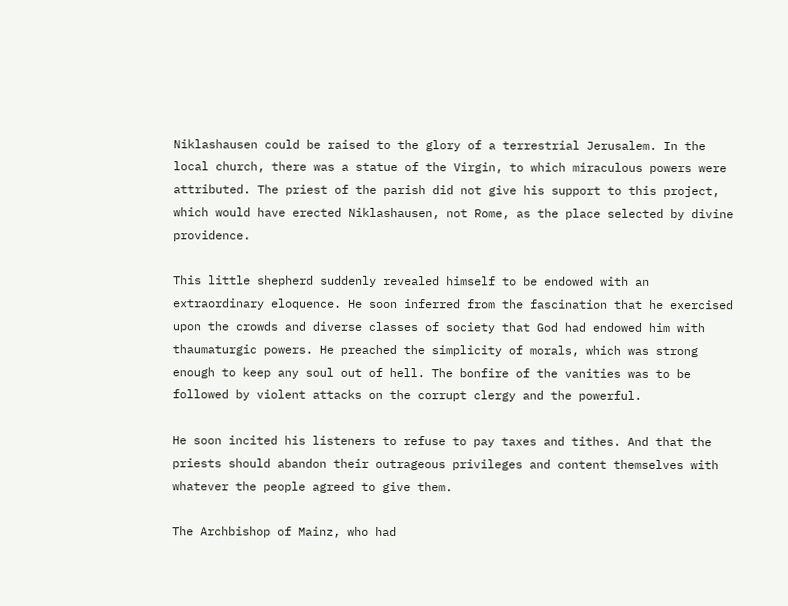Niklashausen could be raised to the glory of a terrestrial Jerusalem. In the local church, there was a statue of the Virgin, to which miraculous powers were attributed. The priest of the parish did not give his support to this project, which would have erected Niklashausen, not Rome, as the place selected by divine providence.

This little shepherd suddenly revealed himself to be endowed with an extraordinary eloquence. He soon inferred from the fascination that he exercised upon the crowds and diverse classes of society that God had endowed him with thaumaturgic powers. He preached the simplicity of morals, which was strong enough to keep any soul out of hell. The bonfire of the vanities was to be followed by violent attacks on the corrupt clergy and the powerful.

He soon incited his listeners to refuse to pay taxes and tithes. And that the priests should abandon their outrageous privileges and content themselves with whatever the people agreed to give them.

The Archbishop of Mainz, who had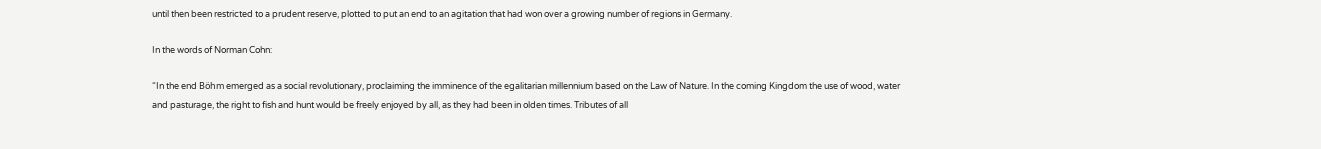until then been restricted to a prudent reserve, plotted to put an end to an agitation that had won over a growing number of regions in Germany.

In the words of Norman Cohn:

“In the end Böhm emerged as a social revolutionary, proclaiming the imminence of the egalitarian millennium based on the Law of Nature. In the coming Kingdom the use of wood, water and pasturage, the right to fish and hunt would be freely enjoyed by all, as they had been in olden times. Tributes of all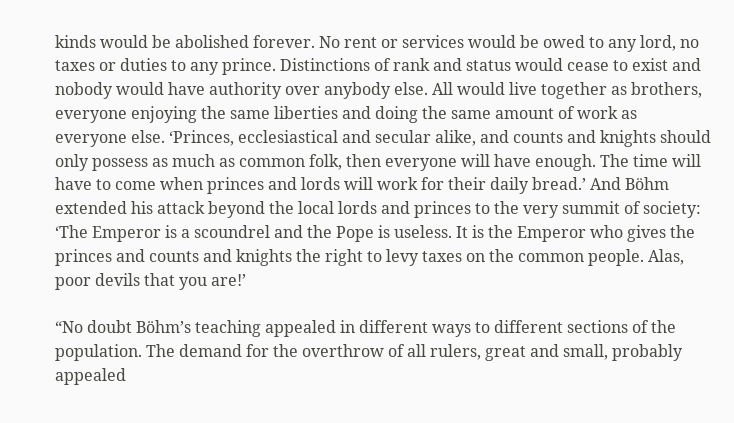kinds would be abolished forever. No rent or services would be owed to any lord, no taxes or duties to any prince. Distinctions of rank and status would cease to exist and nobody would have authority over anybody else. All would live together as brothers, everyone enjoying the same liberties and doing the same amount of work as everyone else. ‘Princes, ecclesiastical and secular alike, and counts and knights should only possess as much as common folk, then everyone will have enough. The time will have to come when princes and lords will work for their daily bread.’ And Böhm extended his attack beyond the local lords and princes to the very summit of society: ‘The Emperor is a scoundrel and the Pope is useless. It is the Emperor who gives the princes and counts and knights the right to levy taxes on the common people. Alas, poor devils that you are!’

“No doubt Böhm’s teaching appealed in different ways to different sections of the population. The demand for the overthrow of all rulers, great and small, probably appealed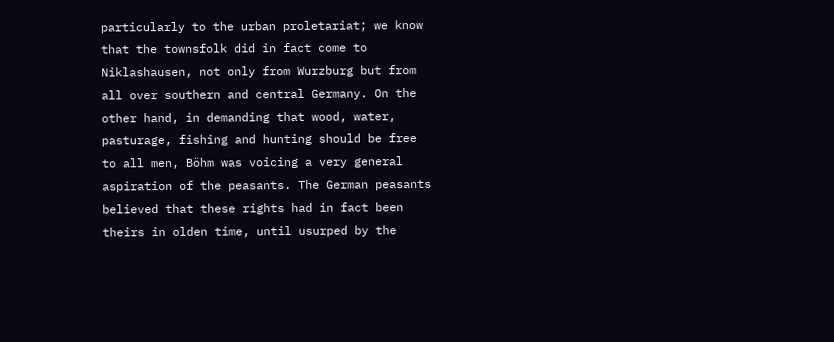particularly to the urban proletariat; we know that the townsfolk did in fact come to Niklashausen, not only from Wurzburg but from all over southern and central Germany. On the other hand, in demanding that wood, water, pasturage, fishing and hunting should be free to all men, Böhm was voicing a very general aspiration of the peasants. The German peasants believed that these rights had in fact been theirs in olden time, until usurped by the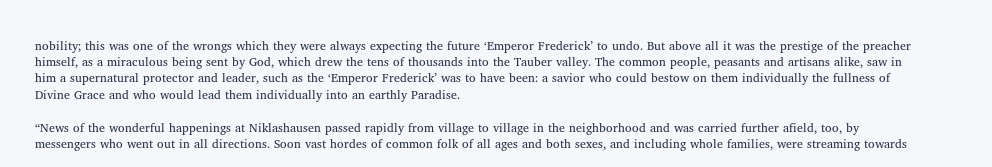nobility; this was one of the wrongs which they were always expecting the future ‘Emperor Frederick’ to undo. But above all it was the prestige of the preacher himself, as a miraculous being sent by God, which drew the tens of thousands into the Tauber valley. The common people, peasants and artisans alike, saw in him a supernatural protector and leader, such as the ‘Emperor Frederick’ was to have been: a savior who could bestow on them individually the fullness of Divine Grace and who would lead them individually into an earthly Paradise.

“News of the wonderful happenings at Niklashausen passed rapidly from village to village in the neighborhood and was carried further afield, too, by messengers who went out in all directions. Soon vast hordes of common folk of all ages and both sexes, and including whole families, were streaming towards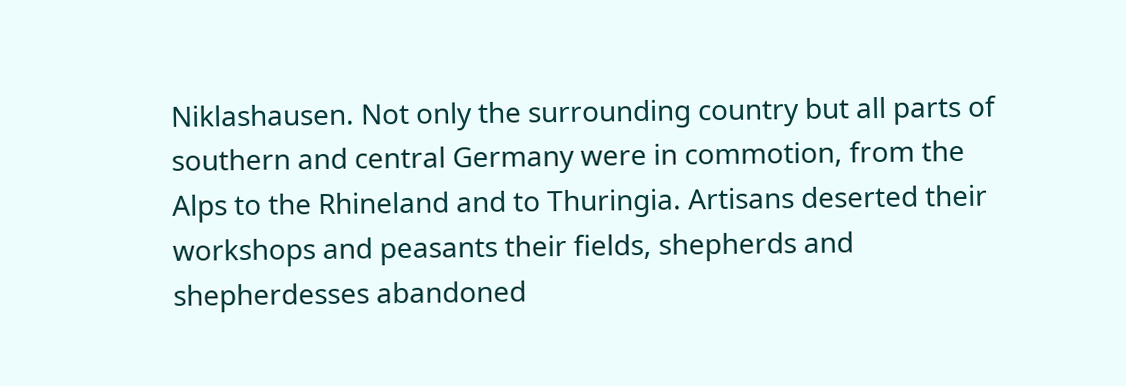Niklashausen. Not only the surrounding country but all parts of southern and central Germany were in commotion, from the Alps to the Rhineland and to Thuringia. Artisans deserted their workshops and peasants their fields, shepherds and shepherdesses abandoned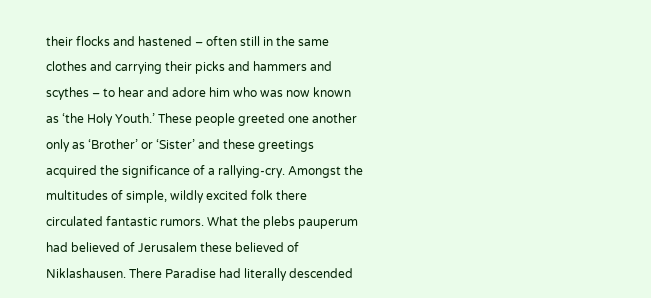their flocks and hastened – often still in the same clothes and carrying their picks and hammers and scythes – to hear and adore him who was now known as ‘the Holy Youth.’ These people greeted one another only as ‘Brother’ or ‘Sister’ and these greetings acquired the significance of a rallying-cry. Amongst the multitudes of simple, wildly excited folk there circulated fantastic rumors. What the plebs pauperum had believed of Jerusalem these believed of Niklashausen. There Paradise had literally descended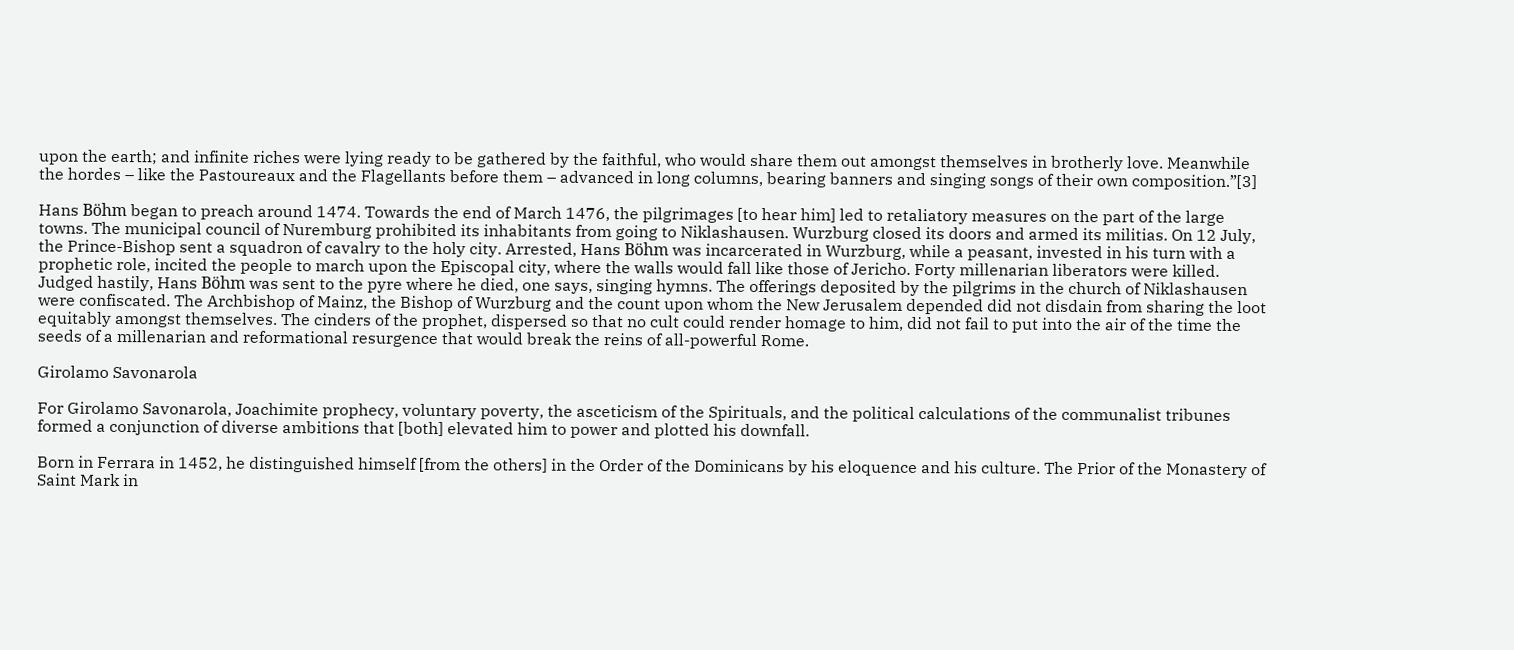upon the earth; and infinite riches were lying ready to be gathered by the faithful, who would share them out amongst themselves in brotherly love. Meanwhile the hordes – like the Pastoureaux and the Flagellants before them – advanced in long columns, bearing banners and singing songs of their own composition.”[3]

Hans Böhm began to preach around 1474. Towards the end of March 1476, the pilgrimages [to hear him] led to retaliatory measures on the part of the large towns. The municipal council of Nuremburg prohibited its inhabitants from going to Niklashausen. Wurzburg closed its doors and armed its militias. On 12 July, the Prince-Bishop sent a squadron of cavalry to the holy city. Arrested, Hans Böhm was incarcerated in Wurzburg, while a peasant, invested in his turn with a prophetic role, incited the people to march upon the Episcopal city, where the walls would fall like those of Jericho. Forty millenarian liberators were killed. Judged hastily, Hans Böhm was sent to the pyre where he died, one says, singing hymns. The offerings deposited by the pilgrims in the church of Niklashausen were confiscated. The Archbishop of Mainz, the Bishop of Wurzburg and the count upon whom the New Jerusalem depended did not disdain from sharing the loot equitably amongst themselves. The cinders of the prophet, dispersed so that no cult could render homage to him, did not fail to put into the air of the time the seeds of a millenarian and reformational resurgence that would break the reins of all-powerful Rome.

Girolamo Savonarola

For Girolamo Savonarola, Joachimite prophecy, voluntary poverty, the asceticism of the Spirituals, and the political calculations of the communalist tribunes formed a conjunction of diverse ambitions that [both] elevated him to power and plotted his downfall.

Born in Ferrara in 1452, he distinguished himself [from the others] in the Order of the Dominicans by his eloquence and his culture. The Prior of the Monastery of Saint Mark in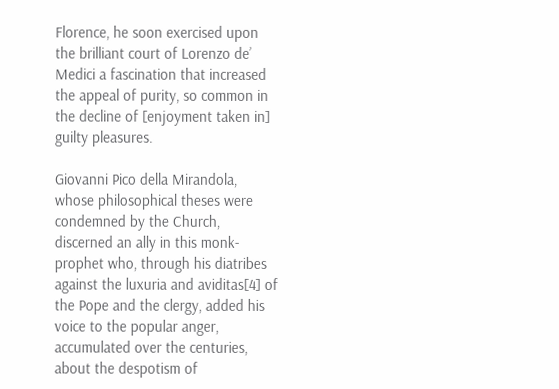Florence, he soon exercised upon the brilliant court of Lorenzo de’ Medici a fascination that increased the appeal of purity, so common in the decline of [enjoyment taken in] guilty pleasures.

Giovanni Pico della Mirandola, whose philosophical theses were condemned by the Church, discerned an ally in this monk-prophet who, through his diatribes against the luxuria and aviditas[4] of the Pope and the clergy, added his voice to the popular anger, accumulated over the centuries, about the despotism of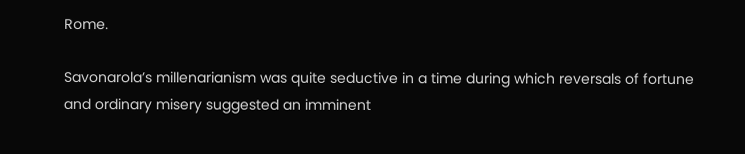Rome.

Savonarola’s millenarianism was quite seductive in a time during which reversals of fortune and ordinary misery suggested an imminent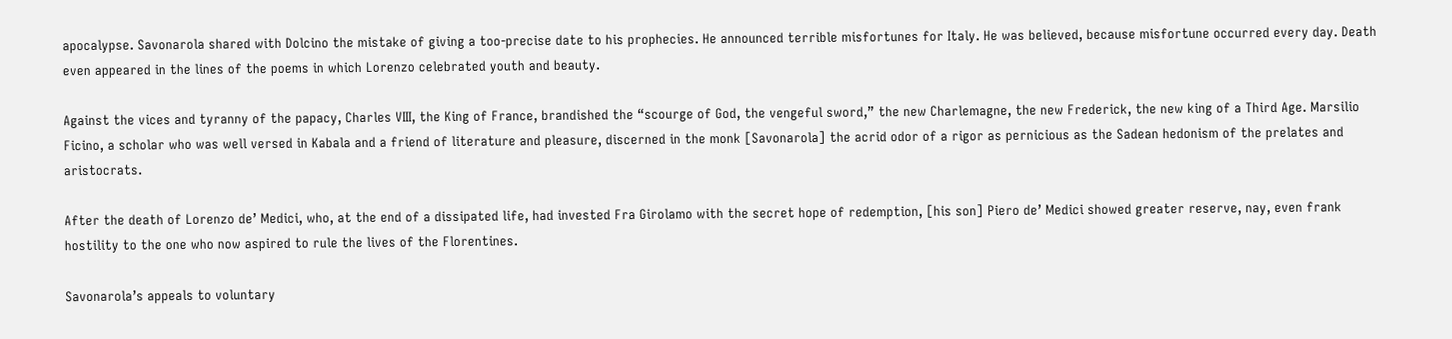apocalypse. Savonarola shared with Dolcino the mistake of giving a too-precise date to his prophecies. He announced terrible misfortunes for Italy. He was believed, because misfortune occurred every day. Death even appeared in the lines of the poems in which Lorenzo celebrated youth and beauty.

Against the vices and tyranny of the papacy, Charles VIII, the King of France, brandished the “scourge of God, the vengeful sword,” the new Charlemagne, the new Frederick, the new king of a Third Age. Marsilio Ficino, a scholar who was well versed in Kabala and a friend of literature and pleasure, discerned in the monk [Savonarola] the acrid odor of a rigor as pernicious as the Sadean hedonism of the prelates and aristocrats.

After the death of Lorenzo de’ Medici, who, at the end of a dissipated life, had invested Fra Girolamo with the secret hope of redemption, [his son] Piero de’ Medici showed greater reserve, nay, even frank hostility to the one who now aspired to rule the lives of the Florentines.

Savonarola’s appeals to voluntary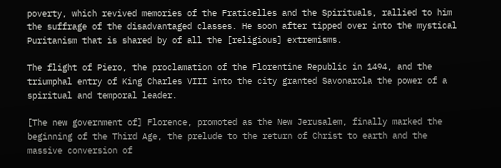poverty, which revived memories of the Fraticelles and the Spirituals, rallied to him the suffrage of the disadvantaged classes. He soon after tipped over into the mystical Puritanism that is shared by of all the [religious] extremisms.

The flight of Piero, the proclamation of the Florentine Republic in 1494, and the triumphal entry of King Charles VIII into the city granted Savonarola the power of a spiritual and temporal leader.

[The new government of] Florence, promoted as the New Jerusalem, finally marked the beginning of the Third Age, the prelude to the return of Christ to earth and the massive conversion of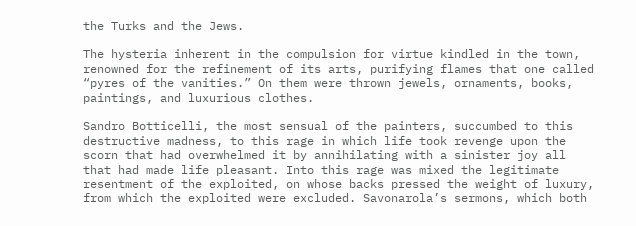the Turks and the Jews.

The hysteria inherent in the compulsion for virtue kindled in the town, renowned for the refinement of its arts, purifying flames that one called “pyres of the vanities.” On them were thrown jewels, ornaments, books, paintings, and luxurious clothes.

Sandro Botticelli, the most sensual of the painters, succumbed to this destructive madness, to this rage in which life took revenge upon the scorn that had overwhelmed it by annihilating with a sinister joy all that had made life pleasant. Into this rage was mixed the legitimate resentment of the exploited, on whose backs pressed the weight of luxury, from which the exploited were excluded. Savonarola’s sermons, which both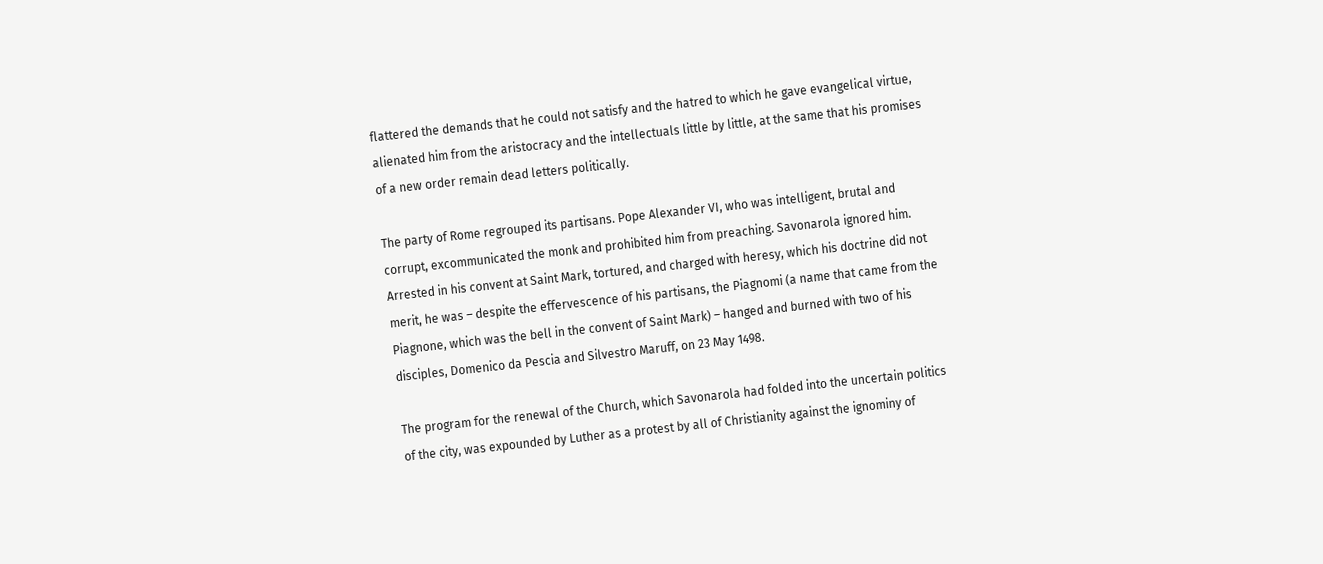flattered the demands that he could not satisfy and the hatred to which he gave evangelical virtue, alienated him from the aristocracy and the intellectuals little by little, at the same that his promises of a new order remain dead letters politically.

The party of Rome regrouped its partisans. Pope Alexander VI, who was intelligent, brutal and corrupt, excommunicated the monk and prohibited him from preaching. Savonarola ignored him. Arrested in his convent at Saint Mark, tortured, and charged with heresy, which his doctrine did not merit, he was – despite the effervescence of his partisans, the Piagnomi (a name that came from the Piagnone, which was the bell in the convent of Saint Mark) – hanged and burned with two of his disciples, Domenico da Pescia and Silvestro Maruff, on 23 May 1498.

The program for the renewal of the Church, which Savonarola had folded into the uncertain politics of the city, was expounded by Luther as a protest by all of Christianity against the ignominy of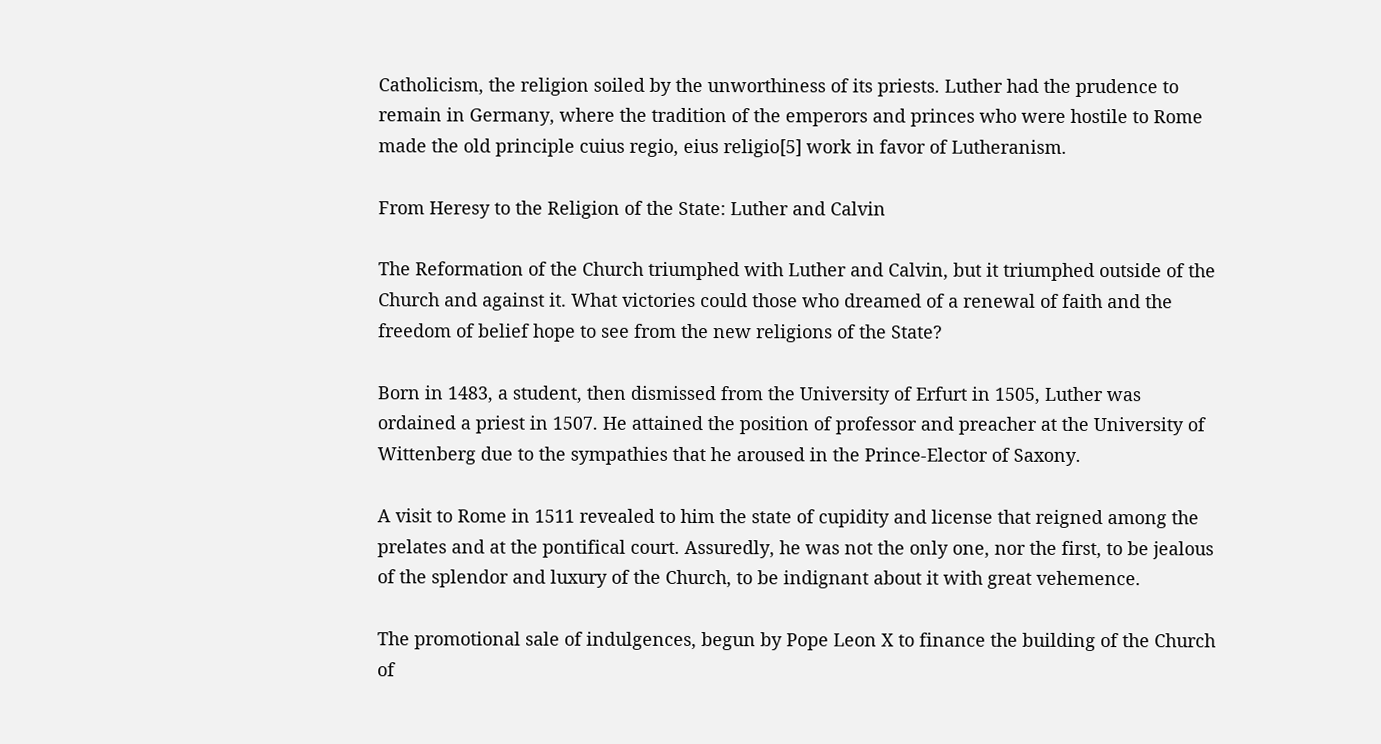Catholicism, the religion soiled by the unworthiness of its priests. Luther had the prudence to remain in Germany, where the tradition of the emperors and princes who were hostile to Rome made the old principle cuius regio, eius religio[5] work in favor of Lutheranism.

From Heresy to the Religion of the State: Luther and Calvin

The Reformation of the Church triumphed with Luther and Calvin, but it triumphed outside of the Church and against it. What victories could those who dreamed of a renewal of faith and the freedom of belief hope to see from the new religions of the State?

Born in 1483, a student, then dismissed from the University of Erfurt in 1505, Luther was ordained a priest in 1507. He attained the position of professor and preacher at the University of Wittenberg due to the sympathies that he aroused in the Prince-Elector of Saxony.

A visit to Rome in 1511 revealed to him the state of cupidity and license that reigned among the prelates and at the pontifical court. Assuredly, he was not the only one, nor the first, to be jealous of the splendor and luxury of the Church, to be indignant about it with great vehemence.

The promotional sale of indulgences, begun by Pope Leon X to finance the building of the Church of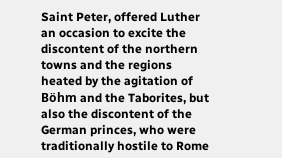Saint Peter, offered Luther an occasion to excite the discontent of the northern towns and the regions heated by the agitation of Böhm and the Taborites, but also the discontent of the German princes, who were traditionally hostile to Rome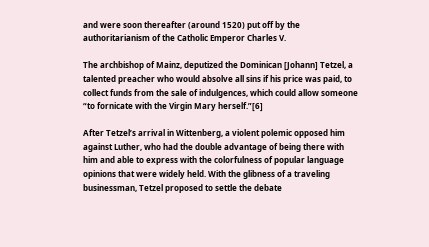and were soon thereafter (around 1520) put off by the authoritarianism of the Catholic Emperor Charles V.

The archbishop of Mainz, deputized the Dominican [Johann] Tetzel, a talented preacher who would absolve all sins if his price was paid, to collect funds from the sale of indulgences, which could allow someone “to fornicate with the Virgin Mary herself.”[6]

After Tetzel’s arrival in Wittenberg, a violent polemic opposed him against Luther, who had the double advantage of being there with him and able to express with the colorfulness of popular language opinions that were widely held. With the glibness of a traveling businessman, Tetzel proposed to settle the debate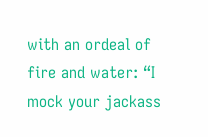with an ordeal of fire and water: “I mock your jackass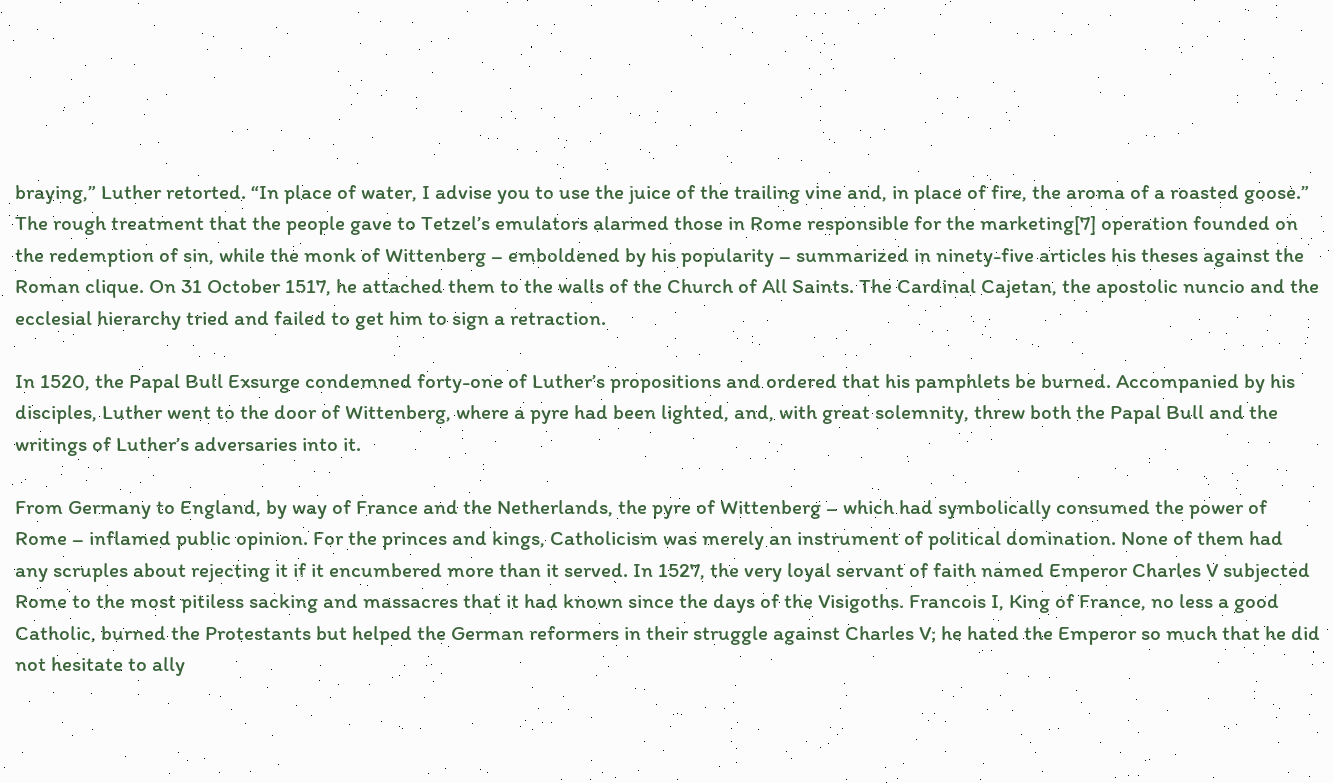braying,” Luther retorted. “In place of water, I advise you to use the juice of the trailing vine and, in place of fire, the aroma of a roasted goose.” The rough treatment that the people gave to Tetzel’s emulators alarmed those in Rome responsible for the marketing[7] operation founded on the redemption of sin, while the monk of Wittenberg – emboldened by his popularity – summarized in ninety-five articles his theses against the Roman clique. On 31 October 1517, he attached them to the walls of the Church of All Saints. The Cardinal Cajetan, the apostolic nuncio and the ecclesial hierarchy tried and failed to get him to sign a retraction.

In 1520, the Papal Bull Exsurge condemned forty-one of Luther’s propositions and ordered that his pamphlets be burned. Accompanied by his disciples, Luther went to the door of Wittenberg, where a pyre had been lighted, and, with great solemnity, threw both the Papal Bull and the writings of Luther’s adversaries into it.

From Germany to England, by way of France and the Netherlands, the pyre of Wittenberg – which had symbolically consumed the power of Rome – inflamed public opinion. For the princes and kings, Catholicism was merely an instrument of political domination. None of them had any scruples about rejecting it if it encumbered more than it served. In 1527, the very loyal servant of faith named Emperor Charles V subjected Rome to the most pitiless sacking and massacres that it had known since the days of the Visigoths. Francois I, King of France, no less a good Catholic, burned the Protestants but helped the German reformers in their struggle against Charles V; he hated the Emperor so much that he did not hesitate to ally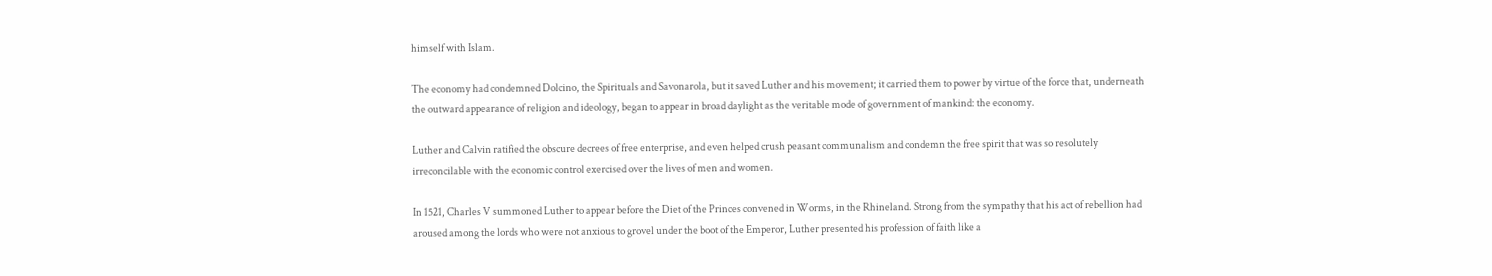himself with Islam.

The economy had condemned Dolcino, the Spirituals and Savonarola, but it saved Luther and his movement; it carried them to power by virtue of the force that, underneath the outward appearance of religion and ideology, began to appear in broad daylight as the veritable mode of government of mankind: the economy.

Luther and Calvin ratified the obscure decrees of free enterprise, and even helped crush peasant communalism and condemn the free spirit that was so resolutely irreconcilable with the economic control exercised over the lives of men and women.

In 1521, Charles V summoned Luther to appear before the Diet of the Princes convened in Worms, in the Rhineland. Strong from the sympathy that his act of rebellion had aroused among the lords who were not anxious to grovel under the boot of the Emperor, Luther presented his profession of faith like a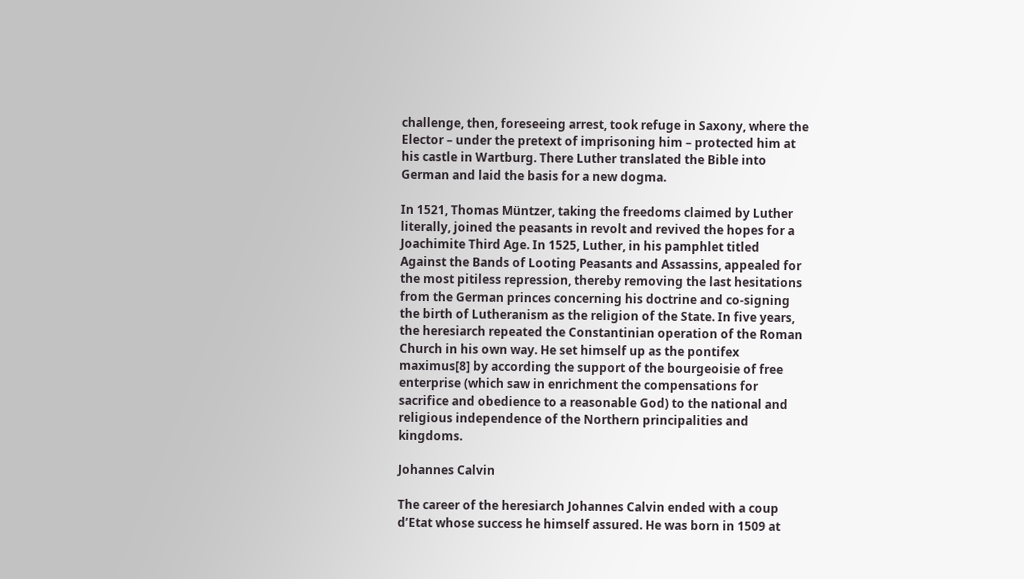challenge, then, foreseeing arrest, took refuge in Saxony, where the Elector – under the pretext of imprisoning him – protected him at his castle in Wartburg. There Luther translated the Bible into German and laid the basis for a new dogma.

In 1521, Thomas Müntzer, taking the freedoms claimed by Luther literally, joined the peasants in revolt and revived the hopes for a Joachimite Third Age. In 1525, Luther, in his pamphlet titled Against the Bands of Looting Peasants and Assassins, appealed for the most pitiless repression, thereby removing the last hesitations from the German princes concerning his doctrine and co-signing the birth of Lutheranism as the religion of the State. In five years, the heresiarch repeated the Constantinian operation of the Roman Church in his own way. He set himself up as the pontifex maximus[8] by according the support of the bourgeoisie of free enterprise (which saw in enrichment the compensations for sacrifice and obedience to a reasonable God) to the national and religious independence of the Northern principalities and kingdoms.

Johannes Calvin

The career of the heresiarch Johannes Calvin ended with a coup d’Etat whose success he himself assured. He was born in 1509 at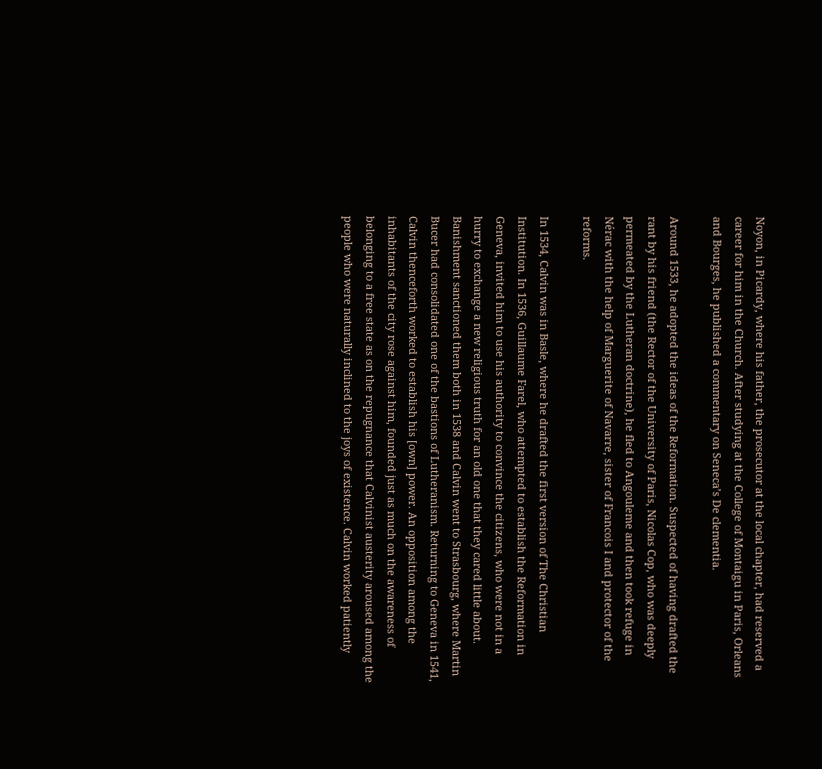Noyon, in Picardy, where his father, the prosecutor at the local chapter, had reserved a career for him in the Church. After studying at the College of Montaigu in Paris, Orleans and Bourges, he published a commentary on Seneca’s De clementia.

Around 1533, he adopted the ideas of the Reformation. Suspected of having drafted the rant by his friend (the Rector of the University of Paris, Nicolas Cop, who was deeply permeated by the Lutheran doctrine), he fled to Angouleme and then took refuge in Nérac with the help of Marguerite of Navarre, sister of Francois I and protector of the reforms.

In 1534, Calvin was in Basle, where he drafted the first version of The Christian Institution. In 1536, Guillaume Farel, who attempted to establish the Reformation in Geneva, invited him to use his authority to convince the citizens, who were not in a hurry to exchange a new religious truth for an old one that they cared little about. Banishment sanctioned them both in 1538 and Calvin went to Strasbourg, where Martin Bucer had consolidated one of the bastions of Lutheranism. Returning to Geneva in 1541, Calvin thenceforth worked to establish his [own] power. An opposition among the inhabitants of the city rose against him, founded just as much on the awareness of belonging to a free state as on the repugnance that Calvinist austerity aroused among the people who were naturally inclined to the joys of existence. Calvin worked patiently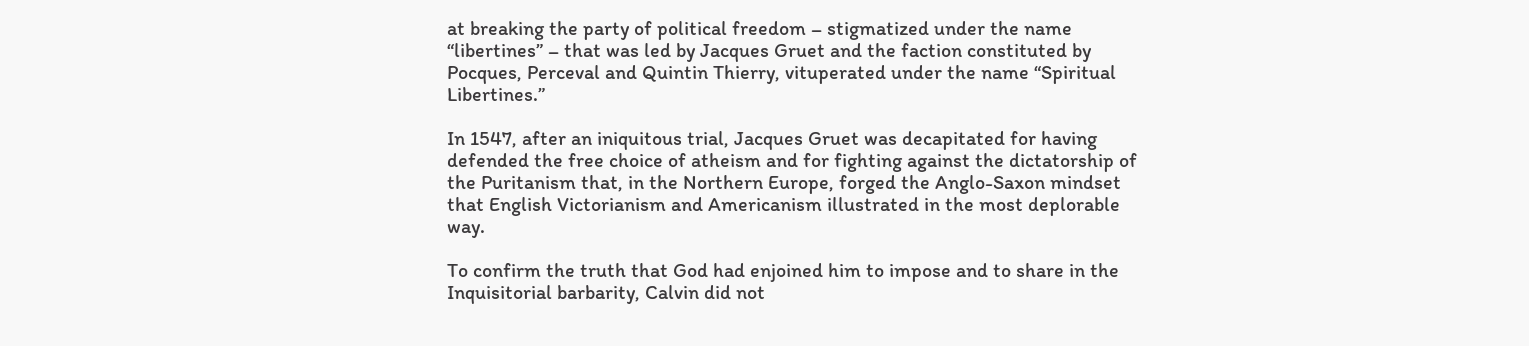at breaking the party of political freedom – stigmatized under the name “libertines” – that was led by Jacques Gruet and the faction constituted by Pocques, Perceval and Quintin Thierry, vituperated under the name “Spiritual Libertines.”

In 1547, after an iniquitous trial, Jacques Gruet was decapitated for having defended the free choice of atheism and for fighting against the dictatorship of the Puritanism that, in the Northern Europe, forged the Anglo-Saxon mindset that English Victorianism and Americanism illustrated in the most deplorable way.

To confirm the truth that God had enjoined him to impose and to share in the Inquisitorial barbarity, Calvin did not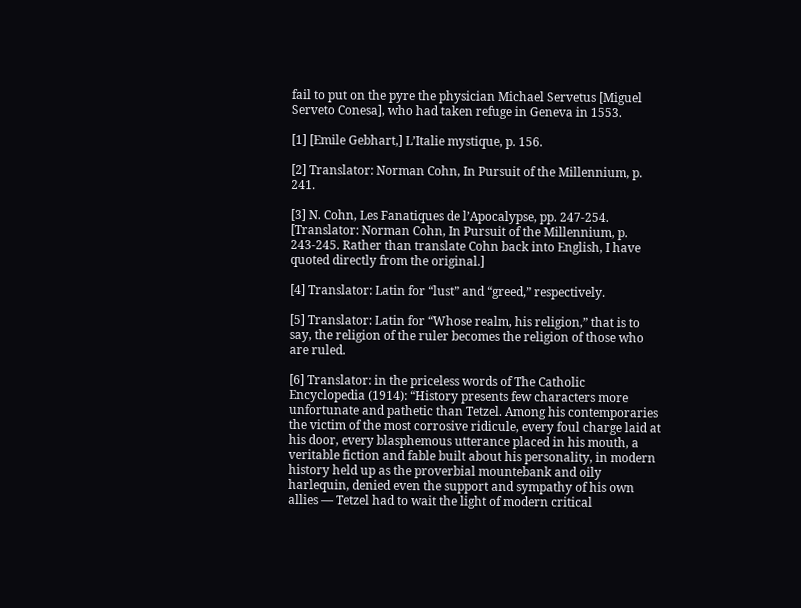fail to put on the pyre the physician Michael Servetus [Miguel Serveto Conesa], who had taken refuge in Geneva in 1553.

[1] [Emile Gebhart,] L’Italie mystique, p. 156.

[2] Translator: Norman Cohn, In Pursuit of the Millennium, p. 241.

[3] N. Cohn, Les Fanatiques de l’Apocalypse, pp. 247-254. [Translator: Norman Cohn, In Pursuit of the Millennium, p. 243-245. Rather than translate Cohn back into English, I have quoted directly from the original.]

[4] Translator: Latin for “lust” and “greed,” respectively.

[5] Translator: Latin for “Whose realm, his religion,” that is to say, the religion of the ruler becomes the religion of those who are ruled.

[6] Translator: in the priceless words of The Catholic Encyclopedia (1914): “History presents few characters more unfortunate and pathetic than Tetzel. Among his contemporaries the victim of the most corrosive ridicule, every foul charge laid at his door, every blasphemous utterance placed in his mouth, a veritable fiction and fable built about his personality, in modern history held up as the proverbial mountebank and oily harlequin, denied even the support and sympathy of his own allies — Tetzel had to wait the light of modern critical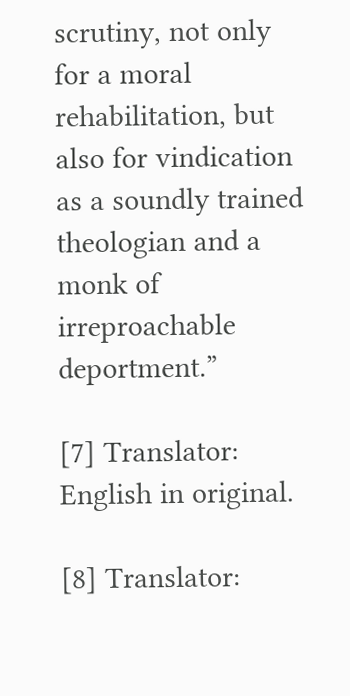scrutiny, not only for a moral rehabilitation, but also for vindication as a soundly trained theologian and a monk of irreproachable deportment.”

[7] Translator: English in original.

[8] Translator: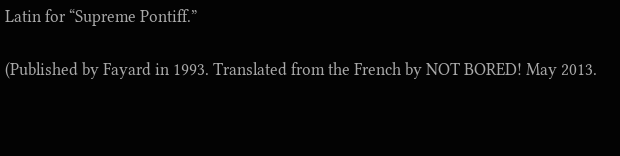Latin for “Supreme Pontiff.”

(Published by Fayard in 1993. Translated from the French by NOT BORED! May 2013.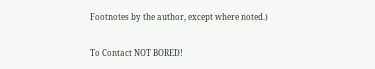Footnotes by the author, except where noted.)

To Contact NOT BORED!